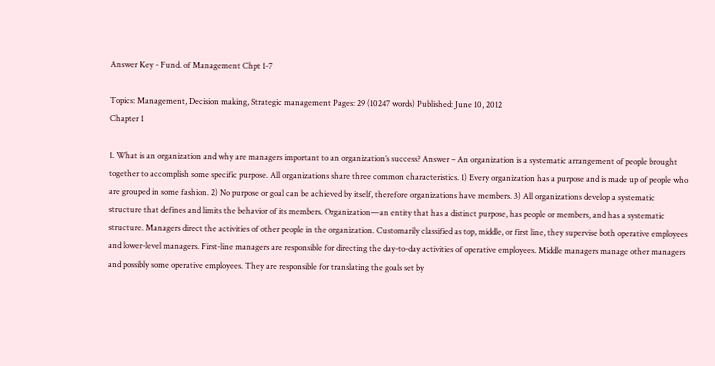Answer Key - Fund. of Management Chpt 1-7

Topics: Management, Decision making, Strategic management Pages: 29 (10247 words) Published: June 10, 2012
Chapter 1

1. What is an organization and why are managers important to an organization’s success? Answer – An organization is a systematic arrangement of people brought together to accomplish some specific purpose. All organizations share three common characteristics. 1) Every organization has a purpose and is made up of people who are grouped in some fashion. 2) No purpose or goal can be achieved by itself, therefore organizations have members. 3) All organizations develop a systematic structure that defines and limits the behavior of its members. Organization—an entity that has a distinct purpose, has people or members, and has a systematic structure. Managers direct the activities of other people in the organization. Customarily classified as top, middle, or first line, they supervise both operative employees and lower-level managers. First-line managers are responsible for directing the day-to-day activities of operative employees. Middle managers manage other managers and possibly some operative employees. They are responsible for translating the goals set by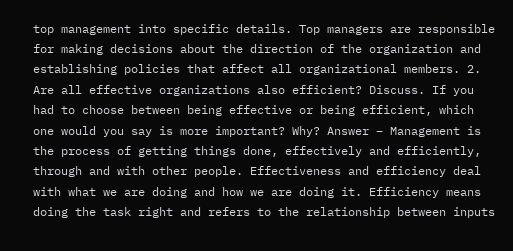top management into specific details. Top managers are responsible for making decisions about the direction of the organization and establishing policies that affect all organizational members. 2. Are all effective organizations also efficient? Discuss. If you had to choose between being effective or being efficient, which one would you say is more important? Why? Answer – Management is the process of getting things done, effectively and efficiently, through and with other people. Effectiveness and efficiency deal with what we are doing and how we are doing it. Efficiency means doing the task right and refers to the relationship between inputs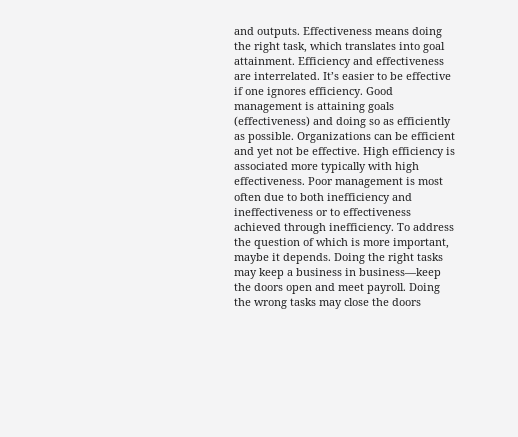and outputs. Effectiveness means doing the right task, which translates into goal attainment. Efficiency and effectiveness are interrelated. It’s easier to be effective if one ignores efficiency. Good management is attaining goals (effectiveness) and doing so as efficiently as possible. Organizations can be efficient and yet not be effective. High efficiency is associated more typically with high effectiveness. Poor management is most often due to both inefficiency and ineffectiveness or to effectiveness achieved through inefficiency. To address the question of which is more important, maybe it depends. Doing the right tasks may keep a business in business—keep the doors open and meet payroll. Doing the wrong tasks may close the doors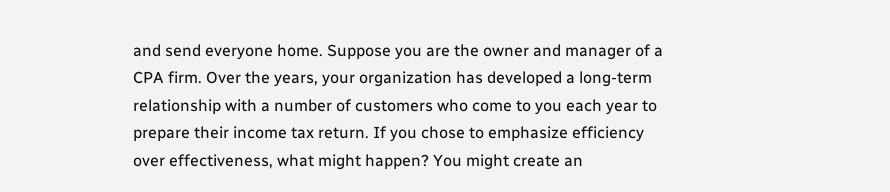and send everyone home. Suppose you are the owner and manager of a CPA firm. Over the years, your organization has developed a long-term relationship with a number of customers who come to you each year to prepare their income tax return. If you chose to emphasize efficiency over effectiveness, what might happen? You might create an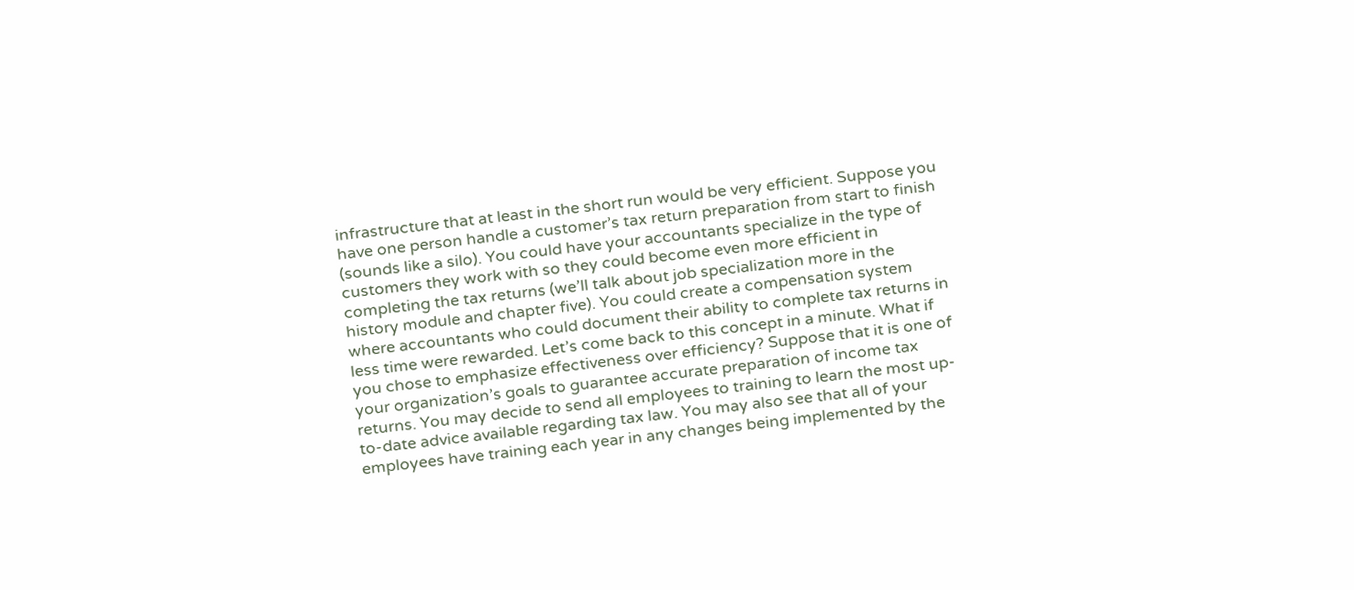infrastructure that at least in the short run would be very efficient. Suppose you have one person handle a customer’s tax return preparation from start to finish (sounds like a silo). You could have your accountants specialize in the type of customers they work with so they could become even more efficient in completing the tax returns (we’ll talk about job specialization more in the history module and chapter five). You could create a compensation system where accountants who could document their ability to complete tax returns in less time were rewarded. Let’s come back to this concept in a minute. What if you chose to emphasize effectiveness over efficiency? Suppose that it is one of your organization’s goals to guarantee accurate preparation of income tax returns. You may decide to send all employees to training to learn the most up-to-date advice available regarding tax law. You may also see that all of your employees have training each year in any changes being implemented by the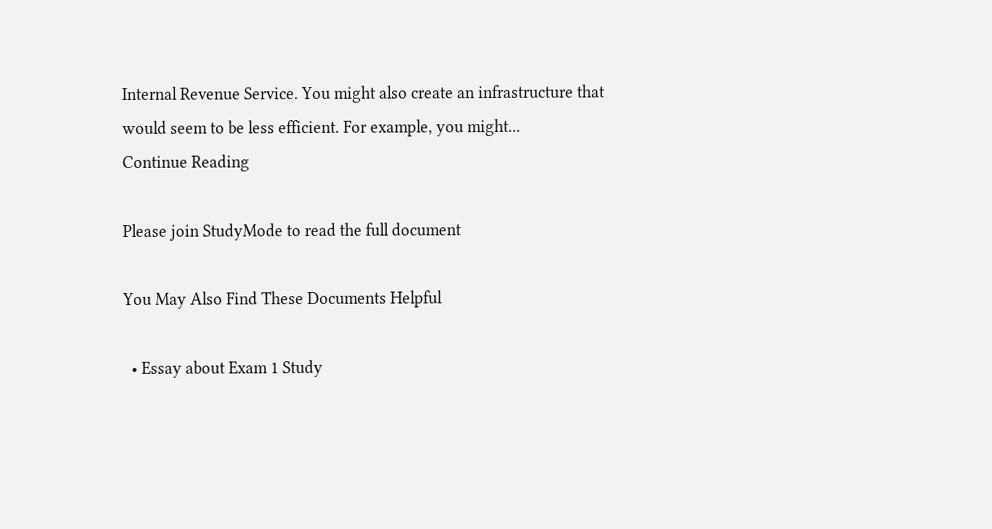Internal Revenue Service. You might also create an infrastructure that would seem to be less efficient. For example, you might...
Continue Reading

Please join StudyMode to read the full document

You May Also Find These Documents Helpful

  • Essay about Exam 1 Study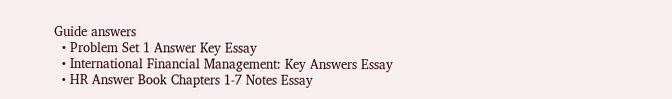Guide answers
  • Problem Set 1 Answer Key Essay
  • International Financial Management: Key Answers Essay
  • HR Answer Book Chapters 1-7 Notes Essay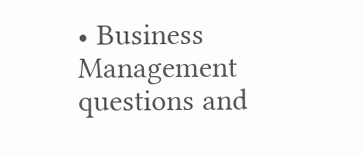• Business Management questions and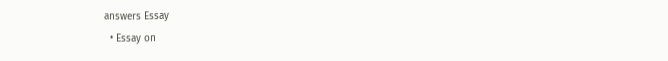answers Essay
  • Essay on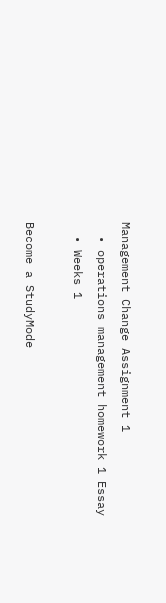Management Change Assignment 1
  • operations management homework 1 Essay
  • Weeks 1

Become a StudyMode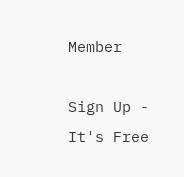Member

Sign Up - It's Free